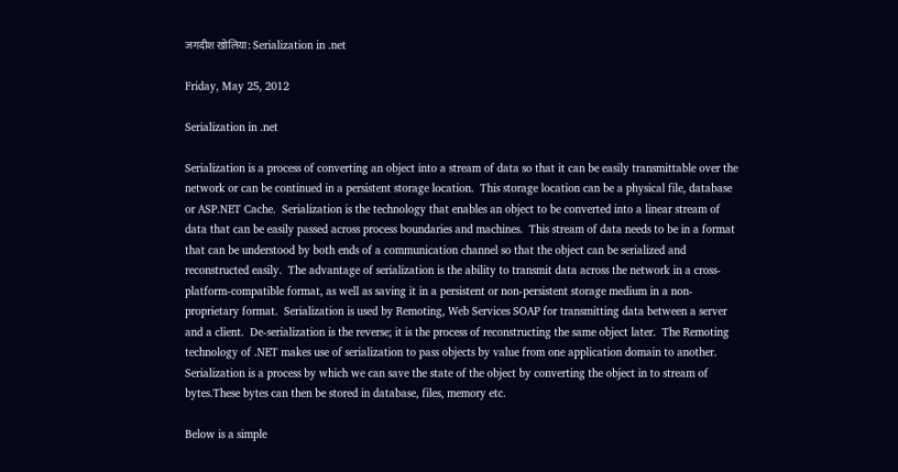जगदीश खोलिया: Serialization in .net

Friday, May 25, 2012

Serialization in .net

Serialization is a process of converting an object into a stream of data so that it can be easily transmittable over the network or can be continued in a persistent storage location.  This storage location can be a physical file, database or ASP.NET Cache.  Serialization is the technology that enables an object to be converted into a linear stream of data that can be easily passed across process boundaries and machines.  This stream of data needs to be in a format that can be understood by both ends of a communication channel so that the object can be serialized and reconstructed easily.  The advantage of serialization is the ability to transmit data across the network in a cross-platform-compatible format, as well as saving it in a persistent or non-persistent storage medium in a non-proprietary format.  Serialization is used by Remoting, Web Services SOAP for transmitting data between a server and a client.  De-serialization is the reverse; it is the process of reconstructing the same object later.  The Remoting technology of .NET makes use of serialization to pass objects by value from one application domain to another.
Serialization is a process by which we can save the state of the object by converting the object in to stream of bytes.These bytes can then be stored in database, files, memory etc.

Below is a simple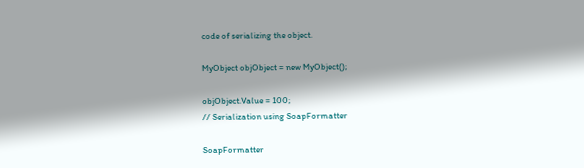code of serializing the object.

MyObject objObject = new MyObject();

objObject.Value = 100;
// Serialization using SoapFormatter

SoapFormatter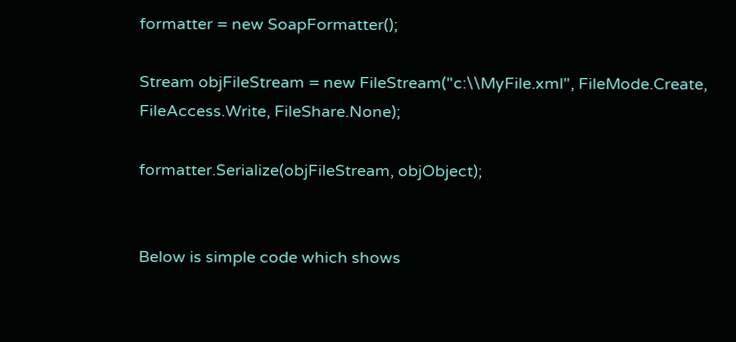formatter = new SoapFormatter();

Stream objFileStream = new FileStream("c:\\MyFile.xml", FileMode.Create,
FileAccess.Write, FileShare.None);

formatter.Serialize(objFileStream, objObject);


Below is simple code which shows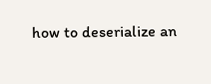how to deserialize an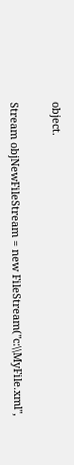object.


Stream objNewFileStream = new FileStream("c:\\MyFile.xml",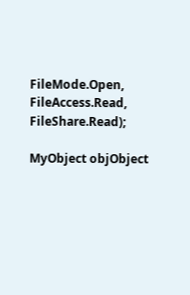FileMode.Open,
FileAccess.Read, FileShare.Read);

MyObject objObject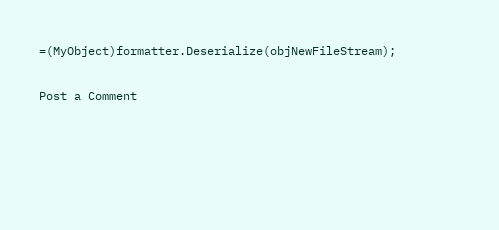=(MyObject)formatter.Deserialize(objNewFileStream);

Post a Comment